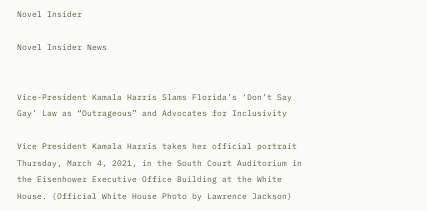Novel Insider

Novel Insider News


Vice-President Kamala Harris Slams Florida’s ‘Don’t Say Gay’ Law as “Outrageous” and Advocates for Inclusivity

Vice President Kamala Harris takes her official portrait Thursday, March 4, 2021, in the South Court Auditorium in the Eisenhower Executive Office Building at the White House. (Official White House Photo by Lawrence Jackson)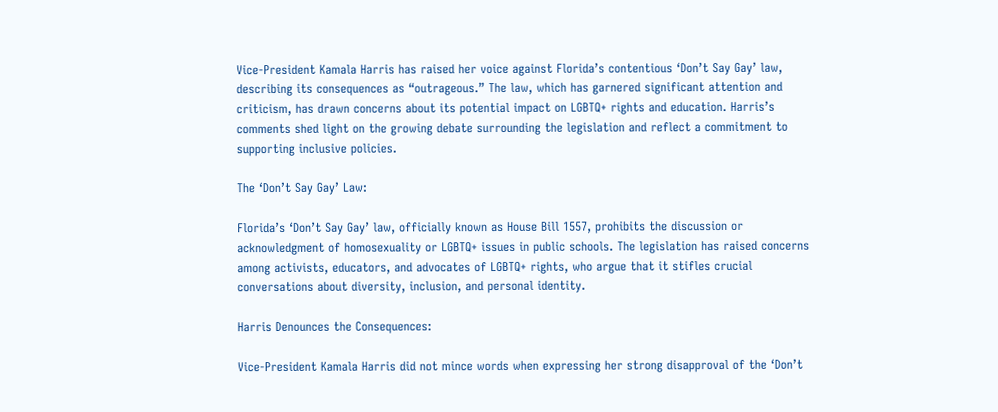Vice-President Kamala Harris has raised her voice against Florida’s contentious ‘Don’t Say Gay’ law, describing its consequences as “outrageous.” The law, which has garnered significant attention and criticism, has drawn concerns about its potential impact on LGBTQ+ rights and education. Harris’s comments shed light on the growing debate surrounding the legislation and reflect a commitment to supporting inclusive policies.

The ‘Don’t Say Gay’ Law:

Florida’s ‘Don’t Say Gay’ law, officially known as House Bill 1557, prohibits the discussion or acknowledgment of homosexuality or LGBTQ+ issues in public schools. The legislation has raised concerns among activists, educators, and advocates of LGBTQ+ rights, who argue that it stifles crucial conversations about diversity, inclusion, and personal identity.

Harris Denounces the Consequences:

Vice-President Kamala Harris did not mince words when expressing her strong disapproval of the ‘Don’t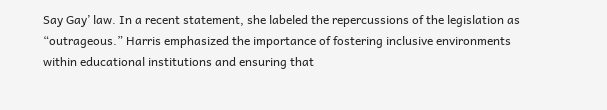Say Gay’ law. In a recent statement, she labeled the repercussions of the legislation as “outrageous.” Harris emphasized the importance of fostering inclusive environments within educational institutions and ensuring that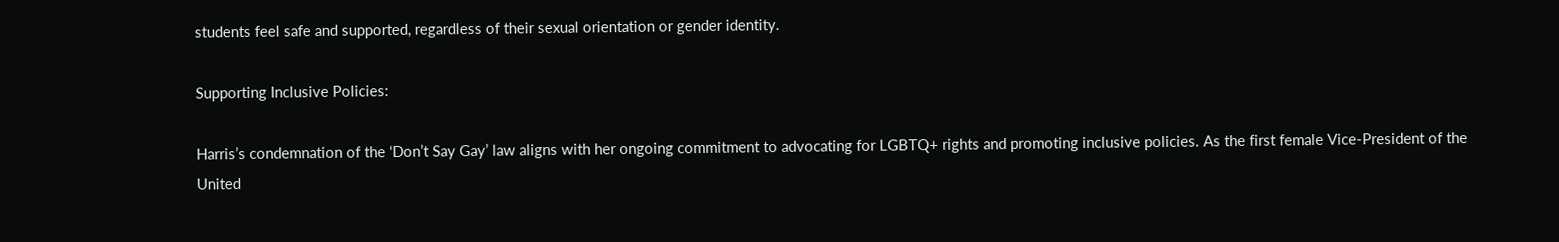students feel safe and supported, regardless of their sexual orientation or gender identity.

Supporting Inclusive Policies:

Harris’s condemnation of the ‘Don’t Say Gay’ law aligns with her ongoing commitment to advocating for LGBTQ+ rights and promoting inclusive policies. As the first female Vice-President of the United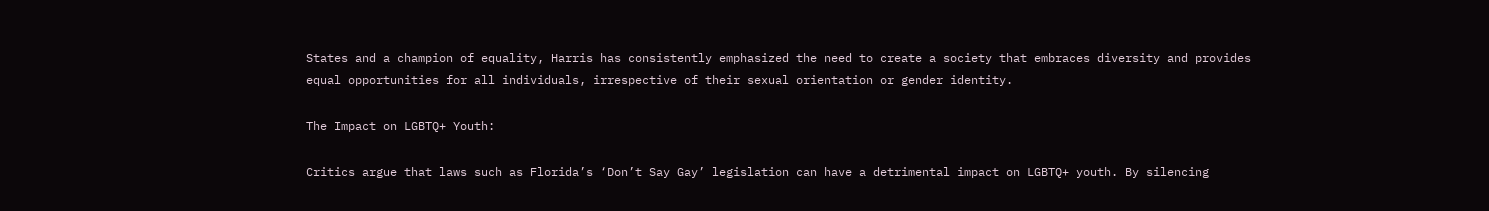States and a champion of equality, Harris has consistently emphasized the need to create a society that embraces diversity and provides equal opportunities for all individuals, irrespective of their sexual orientation or gender identity.

The Impact on LGBTQ+ Youth:

Critics argue that laws such as Florida’s ‘Don’t Say Gay’ legislation can have a detrimental impact on LGBTQ+ youth. By silencing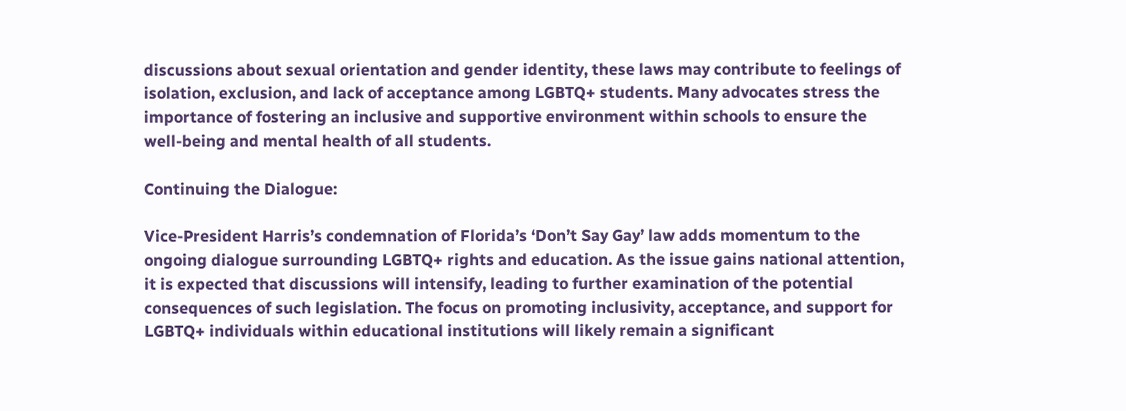discussions about sexual orientation and gender identity, these laws may contribute to feelings of isolation, exclusion, and lack of acceptance among LGBTQ+ students. Many advocates stress the importance of fostering an inclusive and supportive environment within schools to ensure the well-being and mental health of all students.

Continuing the Dialogue:

Vice-President Harris’s condemnation of Florida’s ‘Don’t Say Gay’ law adds momentum to the ongoing dialogue surrounding LGBTQ+ rights and education. As the issue gains national attention, it is expected that discussions will intensify, leading to further examination of the potential consequences of such legislation. The focus on promoting inclusivity, acceptance, and support for LGBTQ+ individuals within educational institutions will likely remain a significant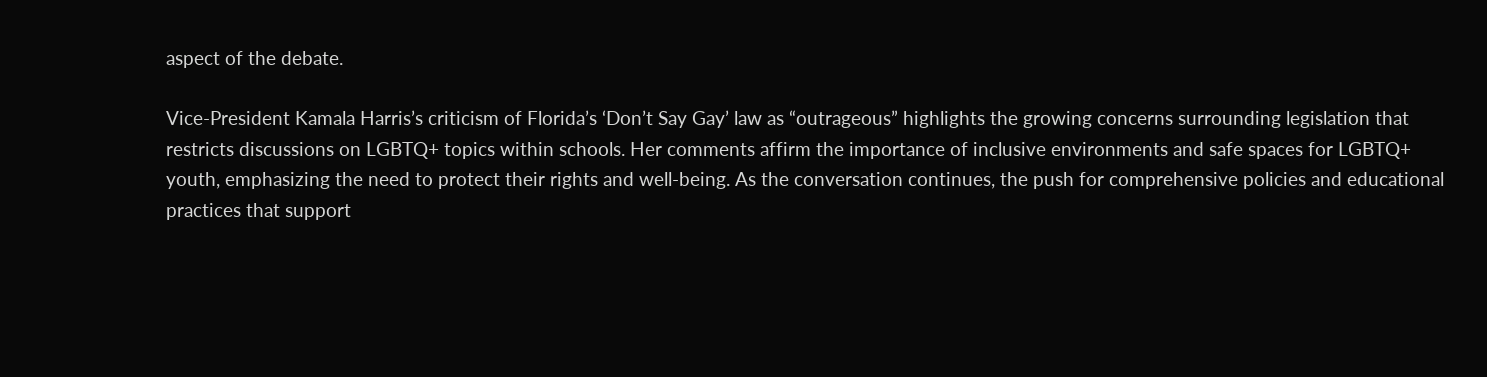aspect of the debate.

Vice-President Kamala Harris’s criticism of Florida’s ‘Don’t Say Gay’ law as “outrageous” highlights the growing concerns surrounding legislation that restricts discussions on LGBTQ+ topics within schools. Her comments affirm the importance of inclusive environments and safe spaces for LGBTQ+ youth, emphasizing the need to protect their rights and well-being. As the conversation continues, the push for comprehensive policies and educational practices that support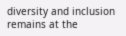diversity and inclusion remains at the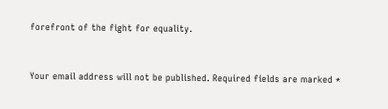forefront of the fight for equality.


Your email address will not be published. Required fields are marked *